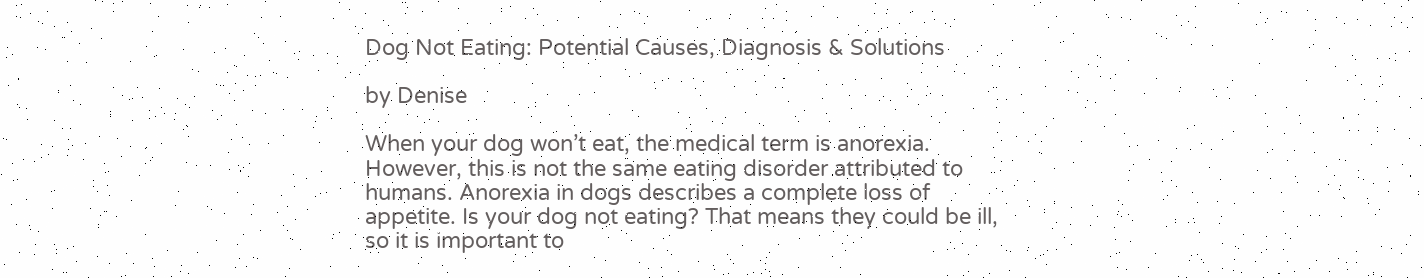Dog Not Eating: Potential Causes, Diagnosis & Solutions

by Denise

When your dog won’t eat, the medical term is anorexia. However, this is not the same eating disorder attributed to humans. Anorexia in dogs describes a complete loss of appetite. Is your dog not eating? That means they could be ill, so it is important to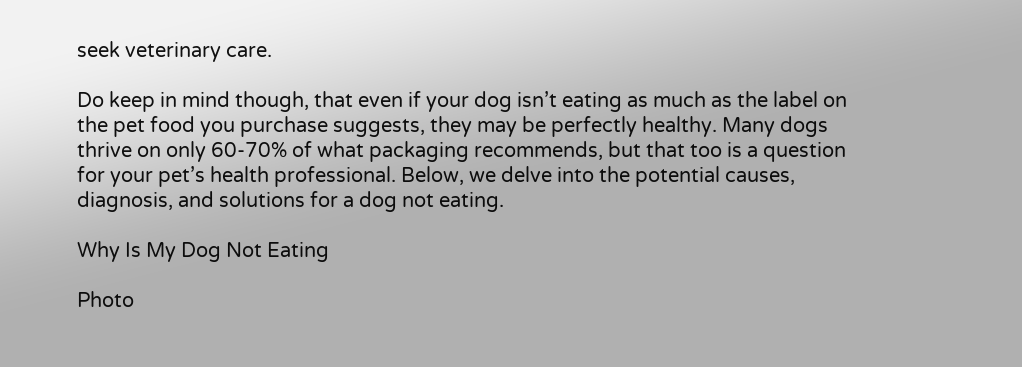seek veterinary care.

Do keep in mind though, that even if your dog isn’t eating as much as the label on the pet food you purchase suggests, they may be perfectly healthy. Many dogs thrive on only 60-70% of what packaging recommends, but that too is a question for your pet’s health professional. Below, we delve into the potential causes, diagnosis, and solutions for a dog not eating.

Why Is My Dog Not Eating

Photo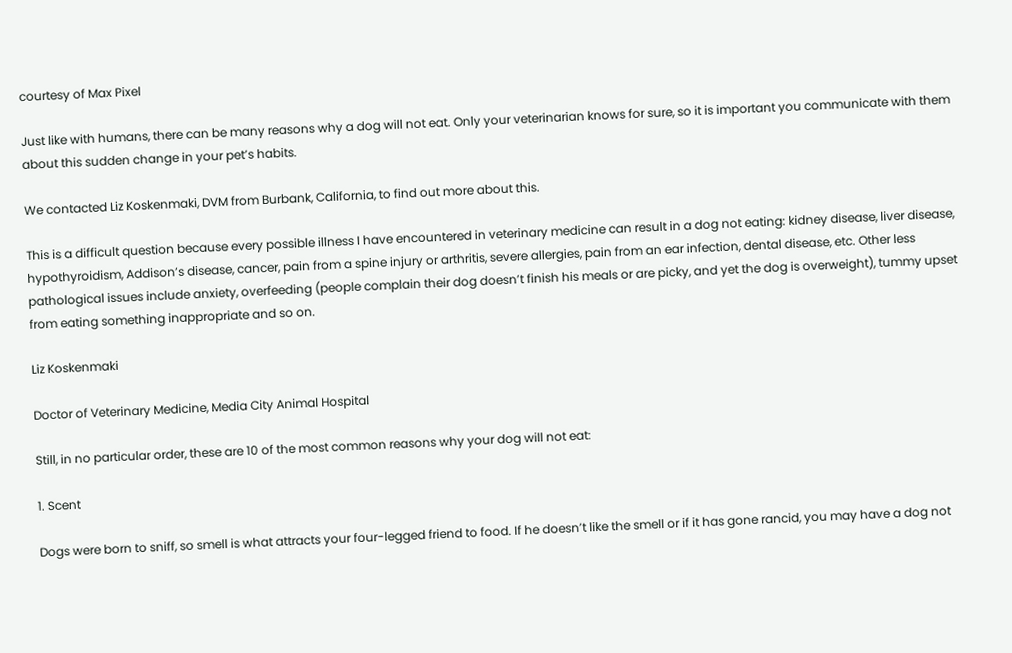courtesy of Max Pixel

Just like with humans, there can be many reasons why a dog will not eat. Only your veterinarian knows for sure, so it is important you communicate with them about this sudden change in your pet’s habits.

We contacted Liz Koskenmaki, DVM from Burbank, California, to find out more about this.

This is a difficult question because every possible illness I have encountered in veterinary medicine can result in a dog not eating: kidney disease, liver disease, hypothyroidism, Addison’s disease, cancer, pain from a spine injury or arthritis, severe allergies, pain from an ear infection, dental disease, etc. Other less pathological issues include anxiety, overfeeding (people complain their dog doesn’t finish his meals or are picky, and yet the dog is overweight), tummy upset from eating something inappropriate and so on.

Liz Koskenmaki

Doctor of Veterinary Medicine, Media City Animal Hospital

Still, in no particular order, these are 10 of the most common reasons why your dog will not eat:

1. Scent

Dogs were born to sniff, so smell is what attracts your four-legged friend to food. If he doesn’t like the smell or if it has gone rancid, you may have a dog not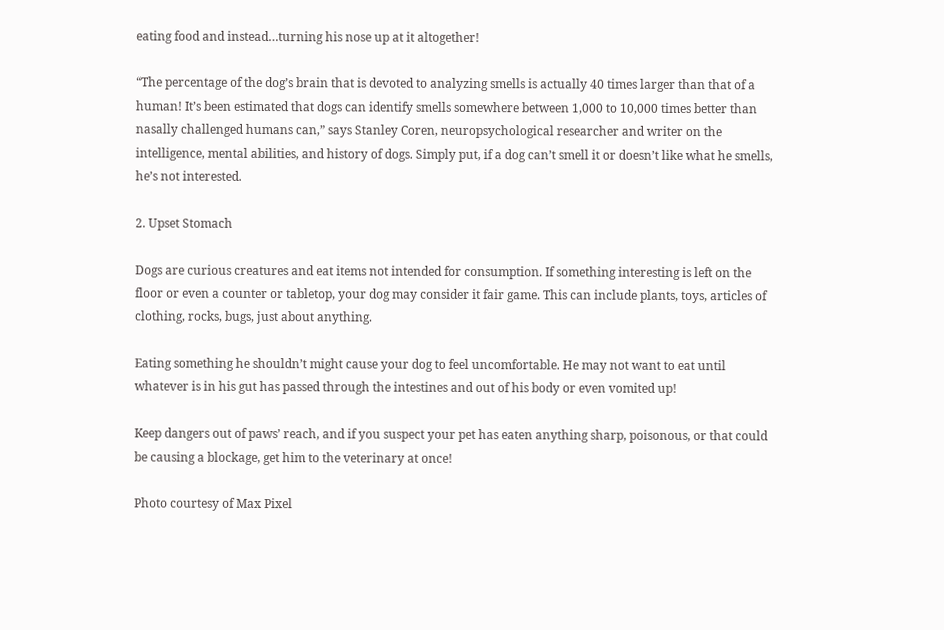eating food and instead…turning his nose up at it altogether!

“The percentage of the dog’s brain that is devoted to analyzing smells is actually 40 times larger than that of a human! It’s been estimated that dogs can identify smells somewhere between 1,000 to 10,000 times better than nasally challenged humans can,” says Stanley Coren, neuropsychological researcher and writer on the intelligence, mental abilities, and history of dogs. Simply put, if a dog can’t smell it or doesn’t like what he smells, he’s not interested.

2. Upset Stomach

Dogs are curious creatures and eat items not intended for consumption. If something interesting is left on the floor or even a counter or tabletop, your dog may consider it fair game. This can include plants, toys, articles of clothing, rocks, bugs, just about anything.

Eating something he shouldn’t might cause your dog to feel uncomfortable. He may not want to eat until whatever is in his gut has passed through the intestines and out of his body or even vomited up!

Keep dangers out of paws’ reach, and if you suspect your pet has eaten anything sharp, poisonous, or that could be causing a blockage, get him to the veterinary at once!

Photo courtesy of Max Pixel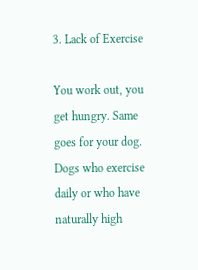3. Lack of Exercise

You work out, you get hungry. Same goes for your dog. Dogs who exercise daily or who have naturally high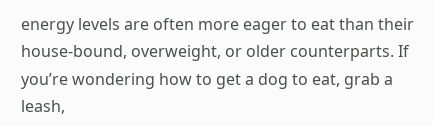energy levels are often more eager to eat than their house-bound, overweight, or older counterparts. If you’re wondering how to get a dog to eat, grab a leash,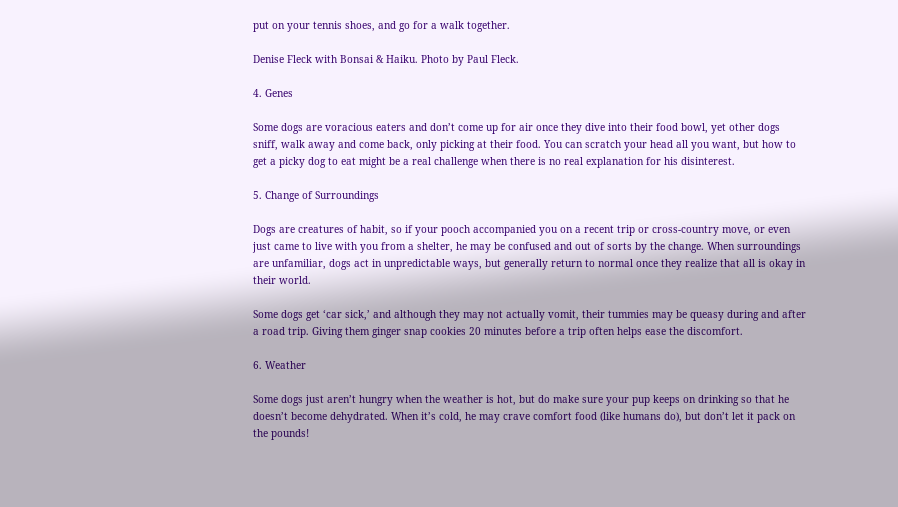put on your tennis shoes, and go for a walk together.

Denise Fleck with Bonsai & Haiku. Photo by Paul Fleck.

4. Genes

Some dogs are voracious eaters and don’t come up for air once they dive into their food bowl, yet other dogs sniff, walk away and come back, only picking at their food. You can scratch your head all you want, but how to get a picky dog to eat might be a real challenge when there is no real explanation for his disinterest.

5. Change of Surroundings

Dogs are creatures of habit, so if your pooch accompanied you on a recent trip or cross-country move, or even just came to live with you from a shelter, he may be confused and out of sorts by the change. When surroundings are unfamiliar, dogs act in unpredictable ways, but generally return to normal once they realize that all is okay in their world.

Some dogs get ‘car sick,’ and although they may not actually vomit, their tummies may be queasy during and after a road trip. Giving them ginger snap cookies 20 minutes before a trip often helps ease the discomfort.

6. Weather

Some dogs just aren’t hungry when the weather is hot, but do make sure your pup keeps on drinking so that he doesn’t become dehydrated. When it’s cold, he may crave comfort food (like humans do), but don’t let it pack on the pounds!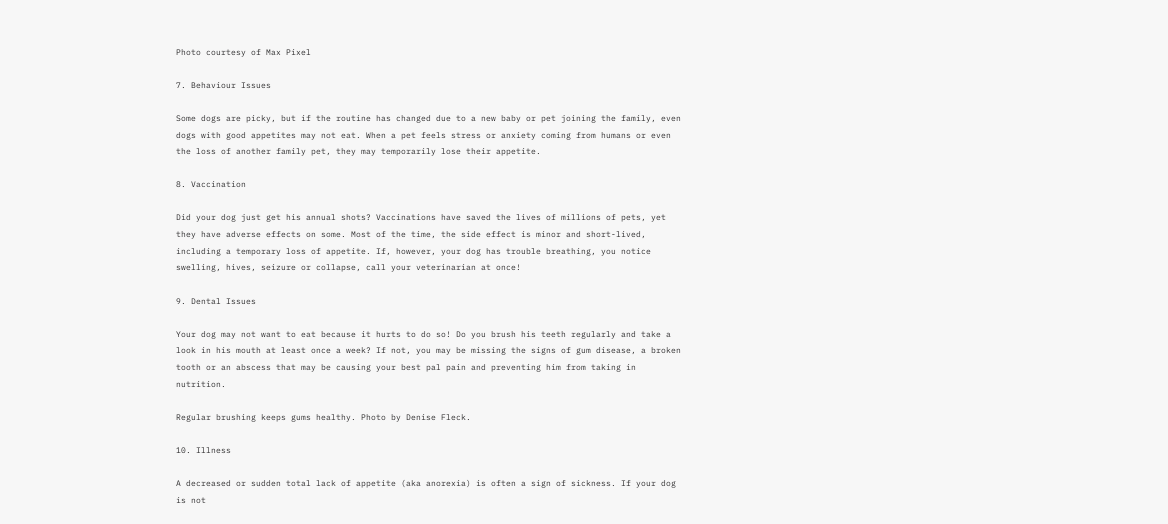Photo courtesy of Max Pixel

7. Behaviour Issues

Some dogs are picky, but if the routine has changed due to a new baby or pet joining the family, even dogs with good appetites may not eat. When a pet feels stress or anxiety coming from humans or even the loss of another family pet, they may temporarily lose their appetite.

8. Vaccination

Did your dog just get his annual shots? Vaccinations have saved the lives of millions of pets, yet they have adverse effects on some. Most of the time, the side effect is minor and short-lived, including a temporary loss of appetite. If, however, your dog has trouble breathing, you notice swelling, hives, seizure or collapse, call your veterinarian at once!

9. Dental Issues

Your dog may not want to eat because it hurts to do so! Do you brush his teeth regularly and take a look in his mouth at least once a week? If not, you may be missing the signs of gum disease, a broken tooth or an abscess that may be causing your best pal pain and preventing him from taking in nutrition.

Regular brushing keeps gums healthy. Photo by Denise Fleck.

10. Illness

A decreased or sudden total lack of appetite (aka anorexia) is often a sign of sickness. If your dog is not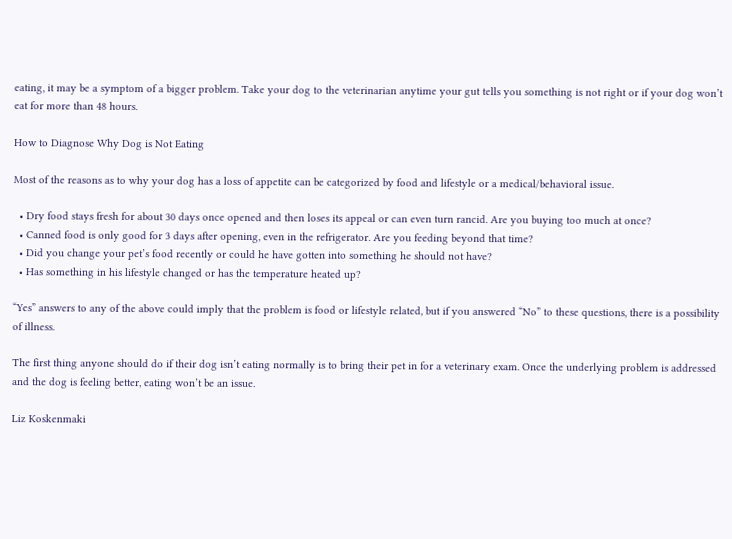eating, it may be a symptom of a bigger problem. Take your dog to the veterinarian anytime your gut tells you something is not right or if your dog won’t eat for more than 48 hours.

How to Diagnose Why Dog is Not Eating

Most of the reasons as to why your dog has a loss of appetite can be categorized by food and lifestyle or a medical/behavioral issue.

  • Dry food stays fresh for about 30 days once opened and then loses its appeal or can even turn rancid. Are you buying too much at once?
  • Canned food is only good for 3 days after opening, even in the refrigerator. Are you feeding beyond that time?
  • Did you change your pet’s food recently or could he have gotten into something he should not have?
  • Has something in his lifestyle changed or has the temperature heated up?

“Yes” answers to any of the above could imply that the problem is food or lifestyle related, but if you answered “No” to these questions, there is a possibility of illness.

The first thing anyone should do if their dog isn’t eating normally is to bring their pet in for a veterinary exam. Once the underlying problem is addressed and the dog is feeling better, eating won’t be an issue.

Liz Koskenmaki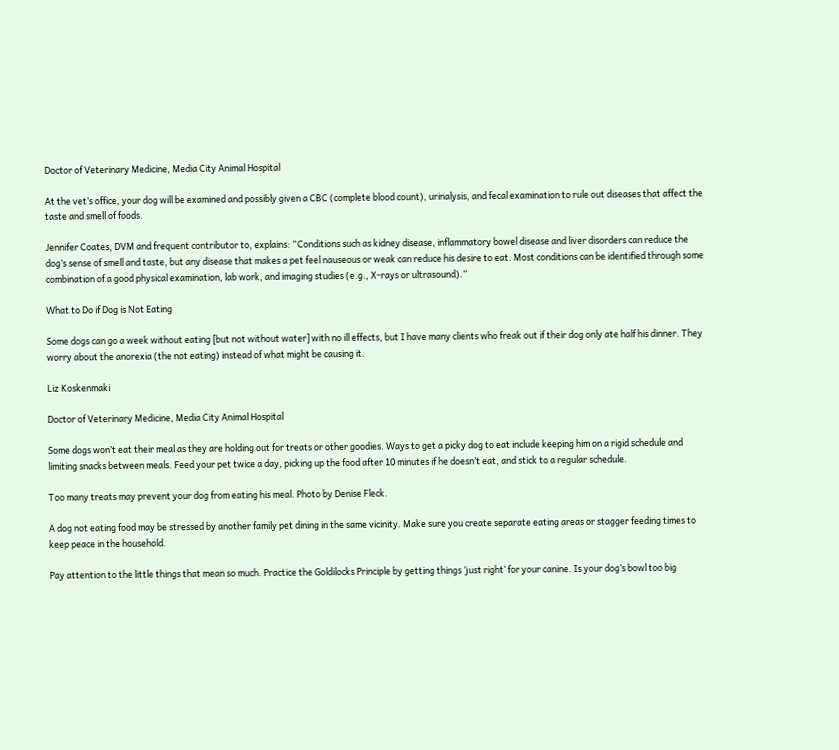Doctor of Veterinary Medicine, Media City Animal Hospital

At the vet’s office, your dog will be examined and possibly given a CBC (complete blood count), urinalysis, and fecal examination to rule out diseases that affect the taste and smell of foods.

Jennifer Coates, DVM and frequent contributor to, explains: “Conditions such as kidney disease, inflammatory bowel disease and liver disorders can reduce the dog’s sense of smell and taste, but any disease that makes a pet feel nauseous or weak can reduce his desire to eat. Most conditions can be identified through some combination of a good physical examination, lab work, and imaging studies (e.g., X-rays or ultrasound).”

What to Do if Dog is Not Eating

Some dogs can go a week without eating [but not without water] with no ill effects, but I have many clients who freak out if their dog only ate half his dinner. They worry about the anorexia (the not eating) instead of what might be causing it.

Liz Koskenmaki

Doctor of Veterinary Medicine, Media City Animal Hospital

Some dogs won’t eat their meal as they are holding out for treats or other goodies. Ways to get a picky dog to eat include keeping him on a rigid schedule and limiting snacks between meals. Feed your pet twice a day, picking up the food after 10 minutes if he doesn’t eat, and stick to a regular schedule.

Too many treats may prevent your dog from eating his meal. Photo by Denise Fleck.

A dog not eating food may be stressed by another family pet dining in the same vicinity. Make sure you create separate eating areas or stagger feeding times to keep peace in the household.

Pay attention to the little things that mean so much. Practice the Goldilocks Principle by getting things ‘just right’ for your canine. Is your dog’s bowl too big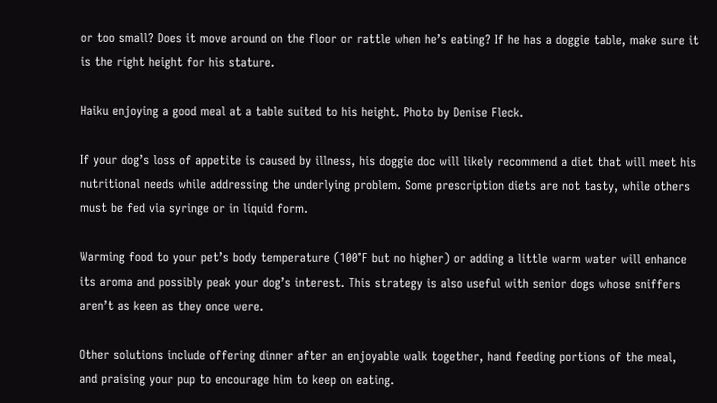or too small? Does it move around on the floor or rattle when he’s eating? If he has a doggie table, make sure it is the right height for his stature.

Haiku enjoying a good meal at a table suited to his height. Photo by Denise Fleck.

If your dog’s loss of appetite is caused by illness, his doggie doc will likely recommend a diet that will meet his nutritional needs while addressing the underlying problem. Some prescription diets are not tasty, while others must be fed via syringe or in liquid form.

Warming food to your pet’s body temperature (100°F but no higher) or adding a little warm water will enhance its aroma and possibly peak your dog’s interest. This strategy is also useful with senior dogs whose sniffers aren’t as keen as they once were.

Other solutions include offering dinner after an enjoyable walk together, hand feeding portions of the meal, and praising your pup to encourage him to keep on eating.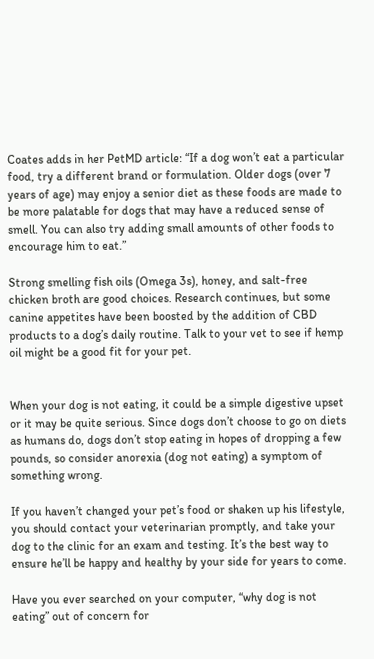Coates adds in her PetMD article: “If a dog won’t eat a particular food, try a different brand or formulation. Older dogs (over 7 years of age) may enjoy a senior diet as these foods are made to be more palatable for dogs that may have a reduced sense of smell. You can also try adding small amounts of other foods to encourage him to eat.”

Strong smelling fish oils (Omega 3s), honey, and salt-free chicken broth are good choices. Research continues, but some canine appetites have been boosted by the addition of CBD products to a dog’s daily routine. Talk to your vet to see if hemp oil might be a good fit for your pet.


When your dog is not eating, it could be a simple digestive upset or it may be quite serious. Since dogs don’t choose to go on diets as humans do, dogs don’t stop eating in hopes of dropping a few pounds, so consider anorexia (dog not eating) a symptom of something wrong.

If you haven’t changed your pet’s food or shaken up his lifestyle, you should contact your veterinarian promptly, and take your dog to the clinic for an exam and testing. It’s the best way to ensure he’ll be happy and healthy by your side for years to come.

Have you ever searched on your computer, “why dog is not eating” out of concern for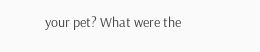your pet? What were the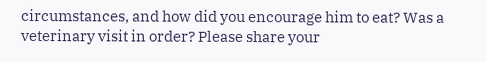circumstances, and how did you encourage him to eat? Was a veterinary visit in order? Please share your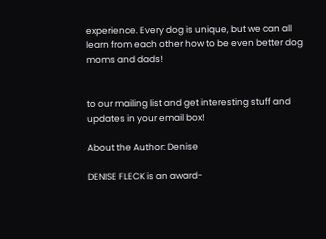experience. Every dog is unique, but we can all learn from each other how to be even better dog moms and dads!


to our mailing list and get interesting stuff and updates in your email box!

About the Author: Denise

DENISE FLECK is an award-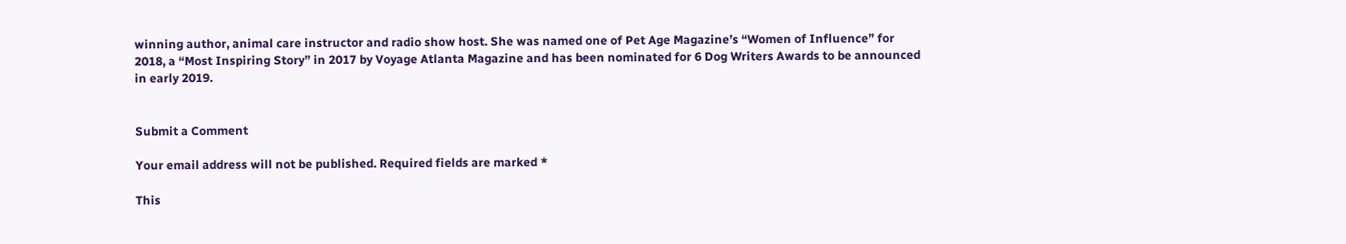winning author, animal care instructor and radio show host. She was named one of Pet Age Magazine’s “Women of Influence” for 2018, a “Most Inspiring Story” in 2017 by Voyage Atlanta Magazine and has been nominated for 6 Dog Writers Awards to be announced in early 2019.


Submit a Comment

Your email address will not be published. Required fields are marked *

This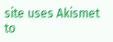site uses Akismet to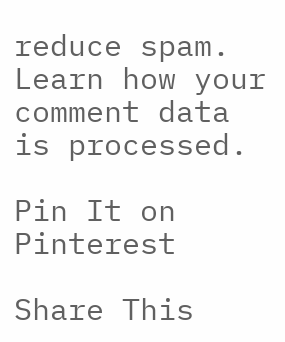reduce spam. Learn how your comment data is processed.

Pin It on Pinterest

Share This